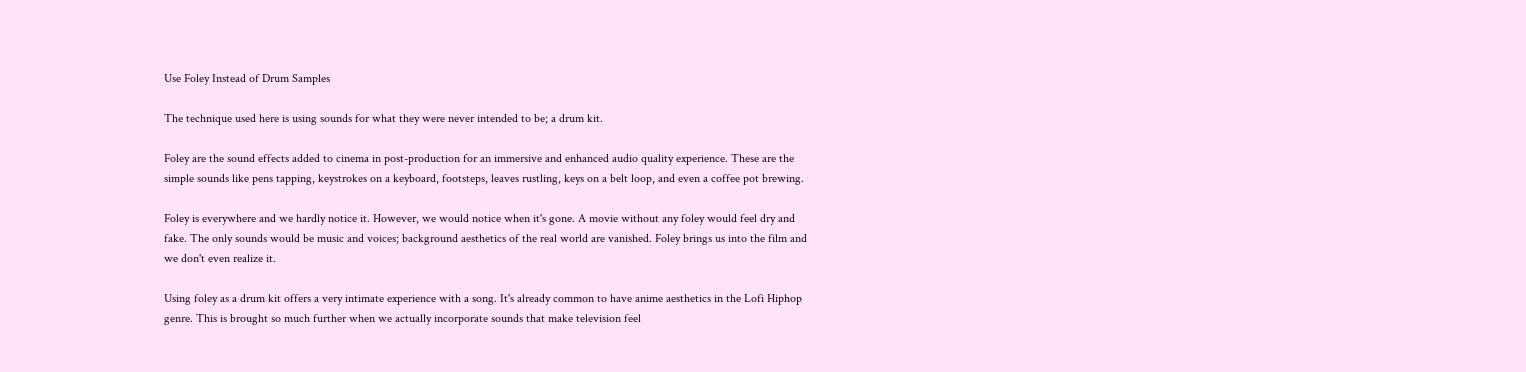Use Foley Instead of Drum Samples

The technique used here is using sounds for what they were never intended to be; a drum kit.

Foley are the sound effects added to cinema in post-production for an immersive and enhanced audio quality experience. These are the simple sounds like pens tapping, keystrokes on a keyboard, footsteps, leaves rustling, keys on a belt loop, and even a coffee pot brewing.

Foley is everywhere and we hardly notice it. However, we would notice when it's gone. A movie without any foley would feel dry and fake. The only sounds would be music and voices; background aesthetics of the real world are vanished. Foley brings us into the film and we don't even realize it.

Using foley as a drum kit offers a very intimate experience with a song. It's already common to have anime aesthetics in the Lofi Hiphop genre. This is brought so much further when we actually incorporate sounds that make television feel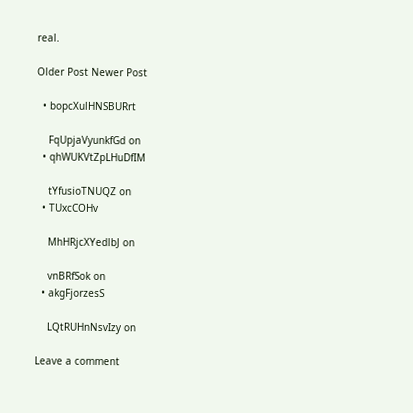real.

Older Post Newer Post

  • bopcXulHNSBURrt

    FqUpjaVyunkfGd on
  • qhWUKVtZpLHuDfIM

    tYfusioTNUQZ on
  • TUxcCOHv

    MhHRjcXYedlbJ on

    vnBRfSok on
  • akgFjorzesS

    LQtRUHnNsvIzy on

Leave a comment